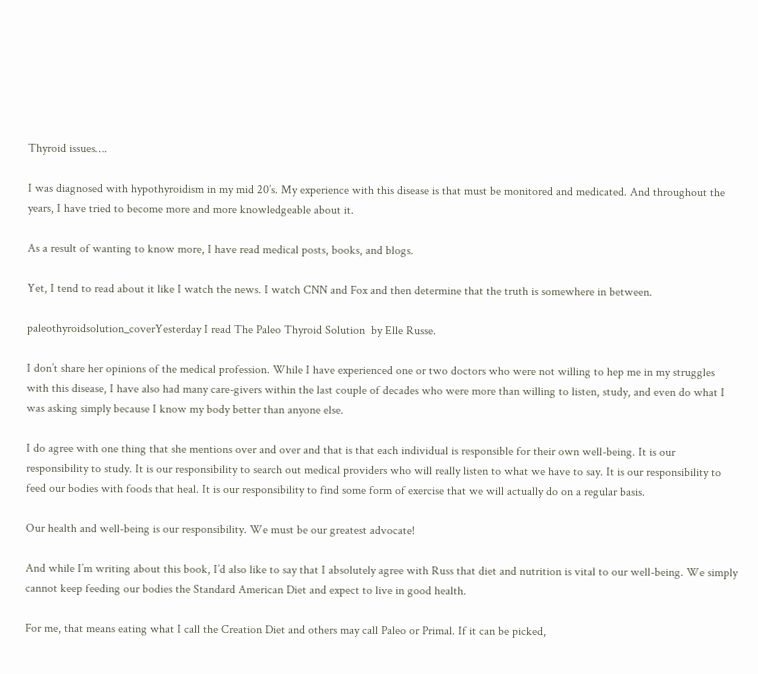Thyroid issues….

I was diagnosed with hypothyroidism in my mid 20’s. My experience with this disease is that must be monitored and medicated. And throughout the years, I have tried to become more and more knowledgeable about it.

As a result of wanting to know more, I have read medical posts, books, and blogs.

Yet, I tend to read about it like I watch the news. I watch CNN and Fox and then determine that the truth is somewhere in between.

paleothyroidsolution_coverYesterday I read The Paleo Thyroid Solution  by Elle Russe.

I don’t share her opinions of the medical profession. While I have experienced one or two doctors who were not willing to hep me in my struggles with this disease, I have also had many care-givers within the last couple of decades who were more than willing to listen, study, and even do what I was asking simply because I know my body better than anyone else.

I do agree with one thing that she mentions over and over and that is that each individual is responsible for their own well-being. It is our responsibility to study. It is our responsibility to search out medical providers who will really listen to what we have to say. It is our responsibility to feed our bodies with foods that heal. It is our responsibility to find some form of exercise that we will actually do on a regular basis.

Our health and well-being is our responsibility. We must be our greatest advocate!

And while I’m writing about this book, I’d also like to say that I absolutely agree with Russ that diet and nutrition is vital to our well-being. We simply cannot keep feeding our bodies the Standard American Diet and expect to live in good health.

For me, that means eating what I call the Creation Diet and others may call Paleo or Primal. If it can be picked,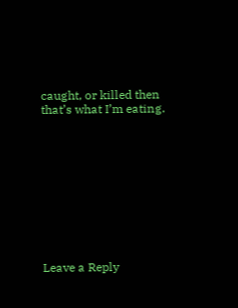caught, or killed then that’s what I’m eating.










Leave a Reply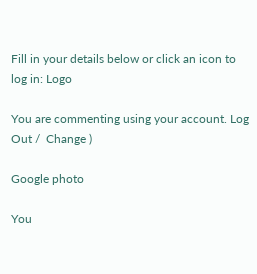Fill in your details below or click an icon to log in: Logo

You are commenting using your account. Log Out /  Change )

Google photo

You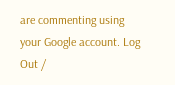are commenting using your Google account. Log Out /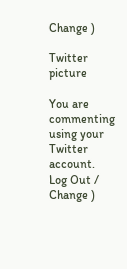Change )

Twitter picture

You are commenting using your Twitter account. Log Out /  Change )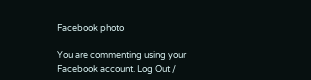Facebook photo

You are commenting using your Facebook account. Log Out /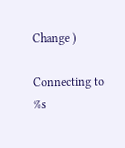Change )

Connecting to %s